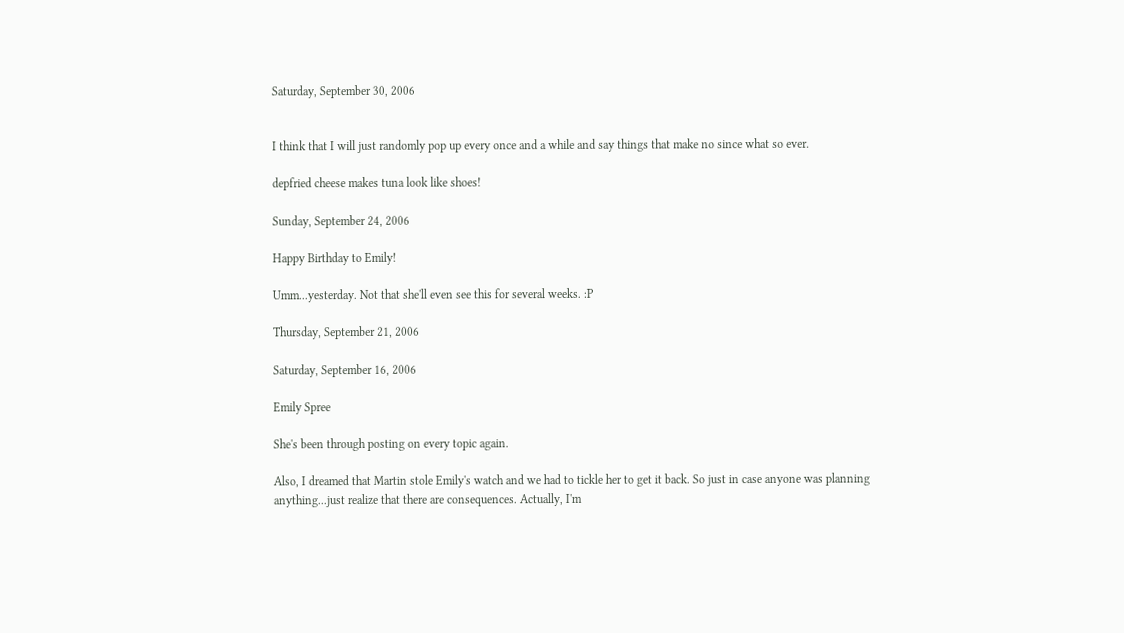Saturday, September 30, 2006


I think that I will just randomly pop up every once and a while and say things that make no since what so ever.

depfried cheese makes tuna look like shoes!

Sunday, September 24, 2006

Happy Birthday to Emily!

Umm...yesterday. Not that she'll even see this for several weeks. :P

Thursday, September 21, 2006

Saturday, September 16, 2006

Emily Spree

She's been through posting on every topic again.

Also, I dreamed that Martin stole Emily's watch and we had to tickle her to get it back. So just in case anyone was planning anything...just realize that there are consequences. Actually, I'm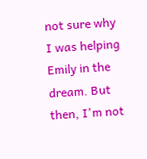not sure why I was helping Emily in the dream. But then, I'm not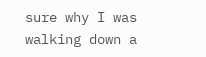sure why I was walking down a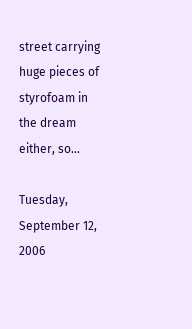street carrying huge pieces of styrofoam in the dream either, so...

Tuesday, September 12, 2006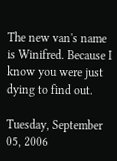The new van's name is Winifred. Because I know you were just dying to find out.

Tuesday, September 05, 2006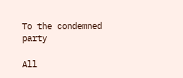To the condemned party

All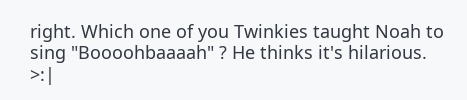right. Which one of you Twinkies taught Noah to sing "Boooohbaaaah" ? He thinks it's hilarious. >:|